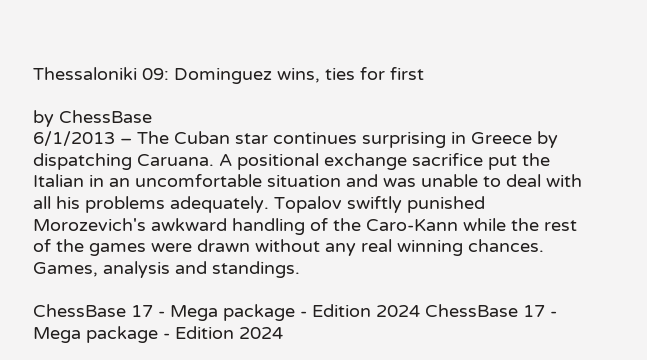Thessaloniki 09: Dominguez wins, ties for first

by ChessBase
6/1/2013 – The Cuban star continues surprising in Greece by dispatching Caruana. A positional exchange sacrifice put the Italian in an uncomfortable situation and was unable to deal with all his problems adequately. Topalov swiftly punished Morozevich's awkward handling of the Caro-Kann while the rest of the games were drawn without any real winning chances. Games, analysis and standings.

ChessBase 17 - Mega package - Edition 2024 ChessBase 17 - Mega package - Edition 2024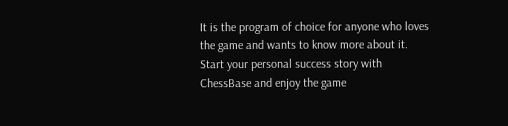It is the program of choice for anyone who loves the game and wants to know more about it. Start your personal success story with ChessBase and enjoy the game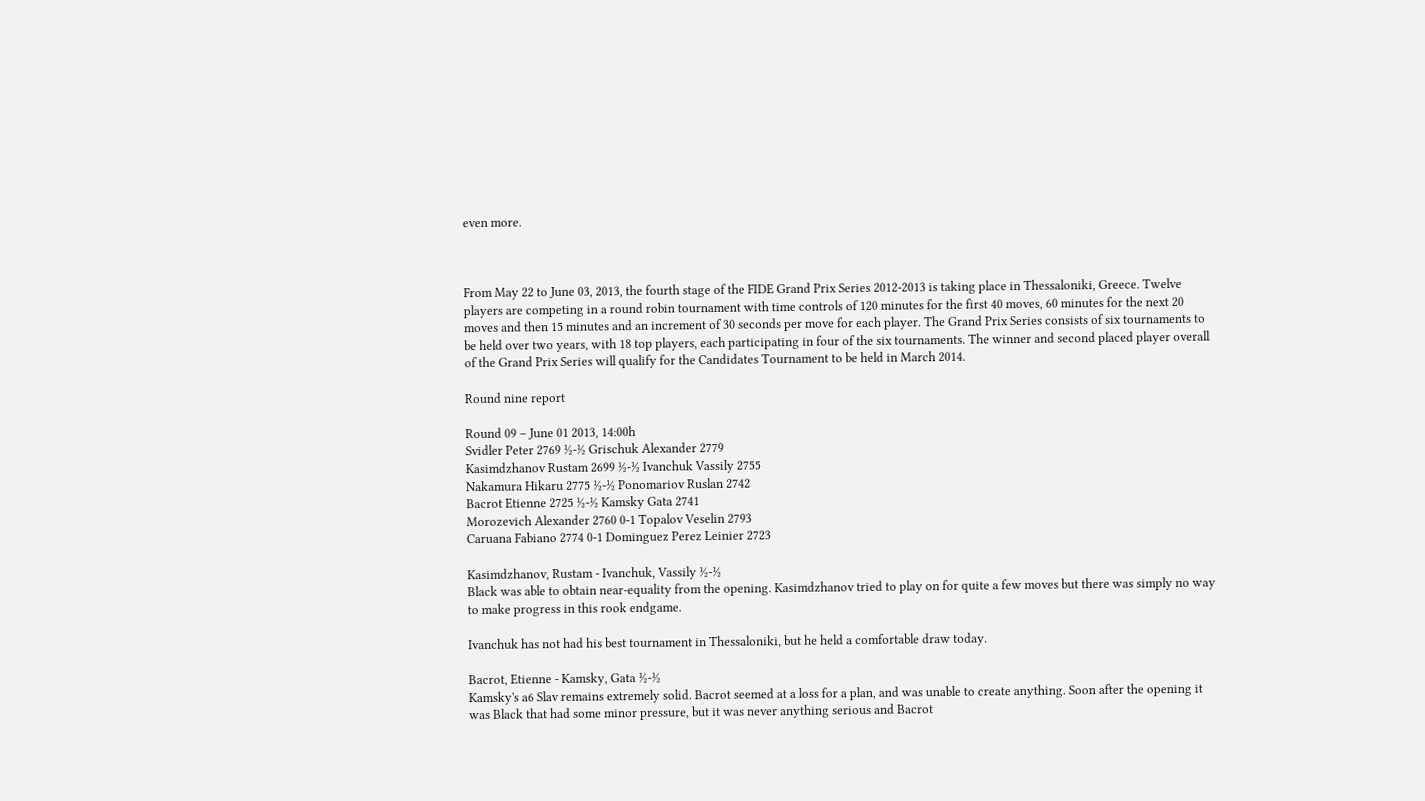even more.



From May 22 to June 03, 2013, the fourth stage of the FIDE Grand Prix Series 2012-2013 is taking place in Thessaloniki, Greece. Twelve players are competing in a round robin tournament with time controls of 120 minutes for the first 40 moves, 60 minutes for the next 20 moves and then 15 minutes and an increment of 30 seconds per move for each player. The Grand Prix Series consists of six tournaments to be held over two years, with 18 top players, each participating in four of the six tournaments. The winner and second placed player overall of the Grand Prix Series will qualify for the Candidates Tournament to be held in March 2014.

Round nine report

Round 09 – June 01 2013, 14:00h
Svidler Peter 2769 ½-½ Grischuk Alexander 2779
Kasimdzhanov Rustam 2699 ½-½ Ivanchuk Vassily 2755
Nakamura Hikaru 2775 ½-½ Ponomariov Ruslan 2742
Bacrot Etienne 2725 ½-½ Kamsky Gata 2741
Morozevich Alexander 2760 0-1 Topalov Veselin 2793
Caruana Fabiano 2774 0-1 Dominguez Perez Leinier 2723

Kasimdzhanov, Rustam - Ivanchuk, Vassily ½-½
Black was able to obtain near-equality from the opening. Kasimdzhanov tried to play on for quite a few moves but there was simply no way to make progress in this rook endgame.

Ivanchuk has not had his best tournament in Thessaloniki, but he held a comfortable draw today.

Bacrot, Etienne - Kamsky, Gata ½-½
Kamsky's a6 Slav remains extremely solid. Bacrot seemed at a loss for a plan, and was unable to create anything. Soon after the opening it was Black that had some minor pressure, but it was never anything serious and Bacrot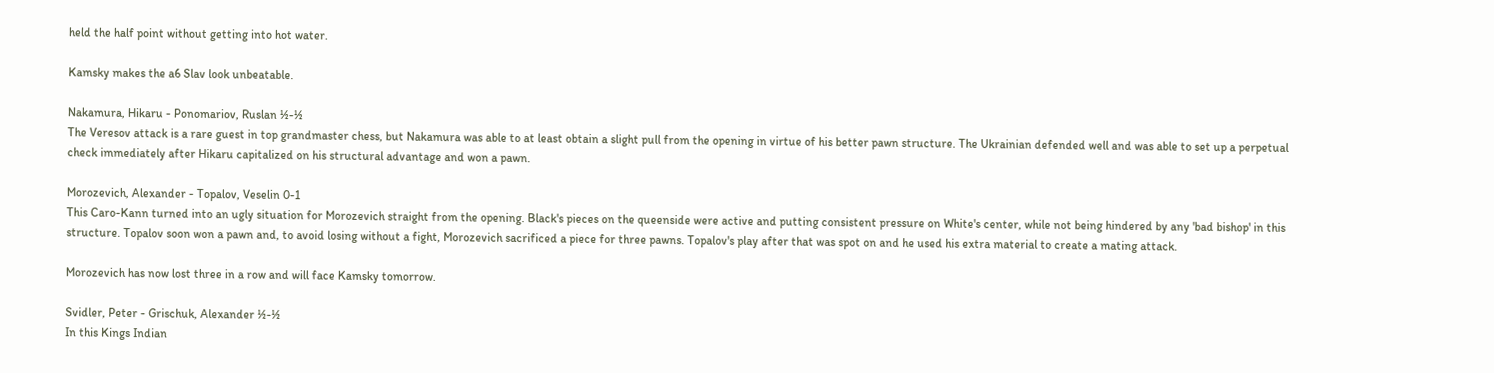held the half point without getting into hot water.

Kamsky makes the a6 Slav look unbeatable.

Nakamura, Hikaru - Ponomariov, Ruslan ½-½
The Veresov attack is a rare guest in top grandmaster chess, but Nakamura was able to at least obtain a slight pull from the opening in virtue of his better pawn structure. The Ukrainian defended well and was able to set up a perpetual check immediately after Hikaru capitalized on his structural advantage and won a pawn.

Morozevich, Alexander - Topalov, Veselin 0-1
This Caro-Kann turned into an ugly situation for Morozevich straight from the opening. Black's pieces on the queenside were active and putting consistent pressure on White's center, while not being hindered by any 'bad bishop' in this structure. Topalov soon won a pawn and, to avoid losing without a fight, Morozevich sacrificed a piece for three pawns. Topalov's play after that was spot on and he used his extra material to create a mating attack.

Morozevich has now lost three in a row and will face Kamsky tomorrow.

Svidler, Peter - Grischuk, Alexander ½-½
In this Kings Indian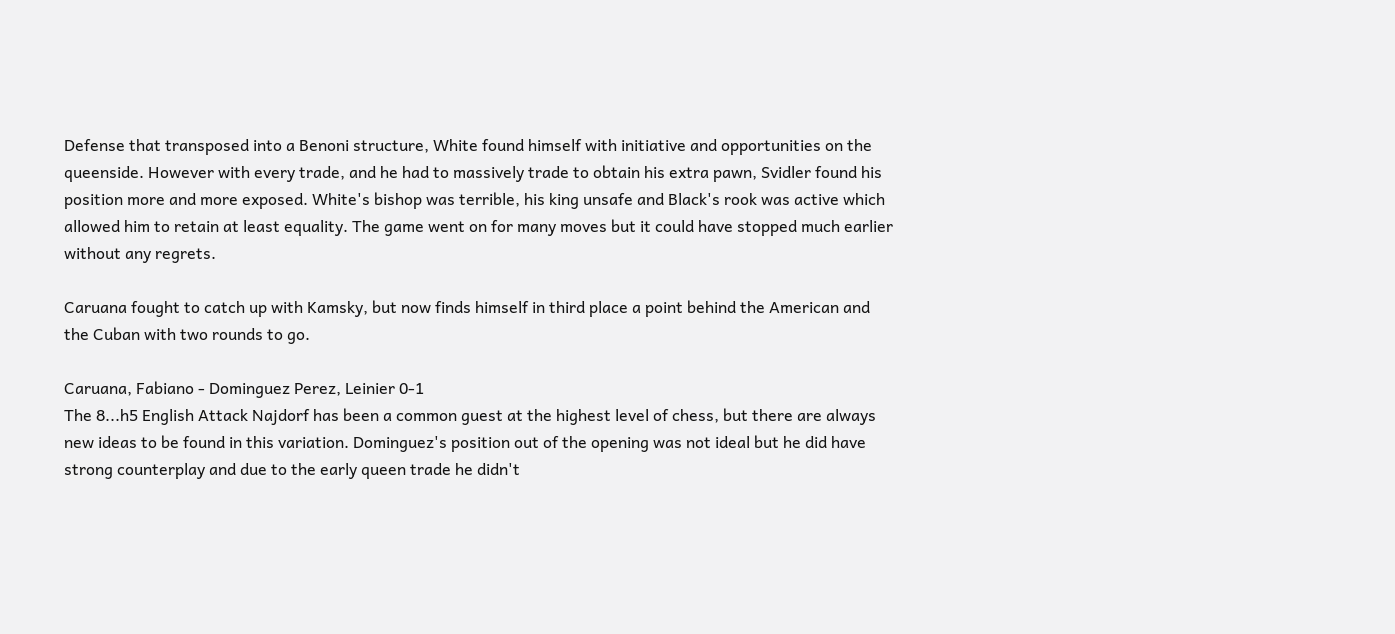Defense that transposed into a Benoni structure, White found himself with initiative and opportunities on the queenside. However with every trade, and he had to massively trade to obtain his extra pawn, Svidler found his position more and more exposed. White's bishop was terrible, his king unsafe and Black's rook was active which allowed him to retain at least equality. The game went on for many moves but it could have stopped much earlier without any regrets.

Caruana fought to catch up with Kamsky, but now finds himself in third place a point behind the American and the Cuban with two rounds to go.

Caruana, Fabiano - Dominguez Perez, Leinier 0-1
The 8...h5 English Attack Najdorf has been a common guest at the highest level of chess, but there are always new ideas to be found in this variation. Dominguez's position out of the opening was not ideal but he did have strong counterplay and due to the early queen trade he didn't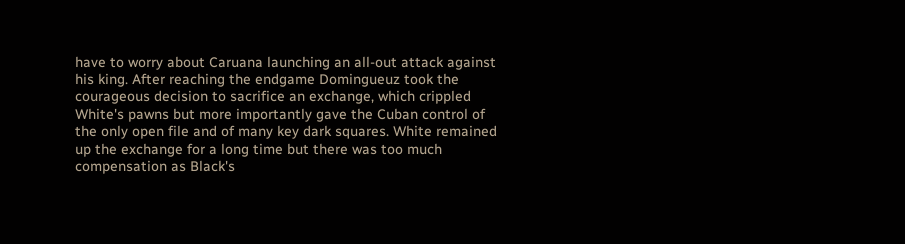have to worry about Caruana launching an all-out attack against his king. After reaching the endgame Domingueuz took the courageous decision to sacrifice an exchange, which crippled White's pawns but more importantly gave the Cuban control of the only open file and of many key dark squares. White remained up the exchange for a long time but there was too much compensation as Black's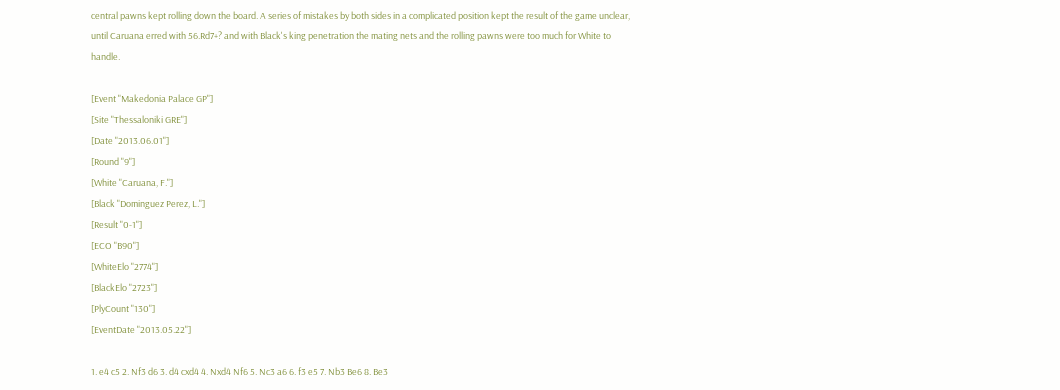central pawns kept rolling down the board. A series of mistakes by both sides in a complicated position kept the result of the game unclear, until Caruana erred with 56.Rd7+? and with Black's king penetration the mating nets and the rolling pawns were too much for White to handle.

[Event "Makedonia Palace GP"]
[Site "Thessaloniki GRE"]
[Date "2013.06.01"]
[Round "9"]
[White "Caruana, F."]
[Black "Dominguez Perez, L."]
[Result "0-1"]
[ECO "B90"]
[WhiteElo "2774"]
[BlackElo "2723"]
[PlyCount "130"]
[EventDate "2013.05.22"]

1. e4 c5 2. Nf3 d6 3. d4 cxd4 4. Nxd4 Nf6 5. Nc3 a6 6. f3 e5 7. Nb3 Be6 8. Be3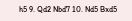h5 9. Qd2 Nbd7 10. Nd5 Bxd5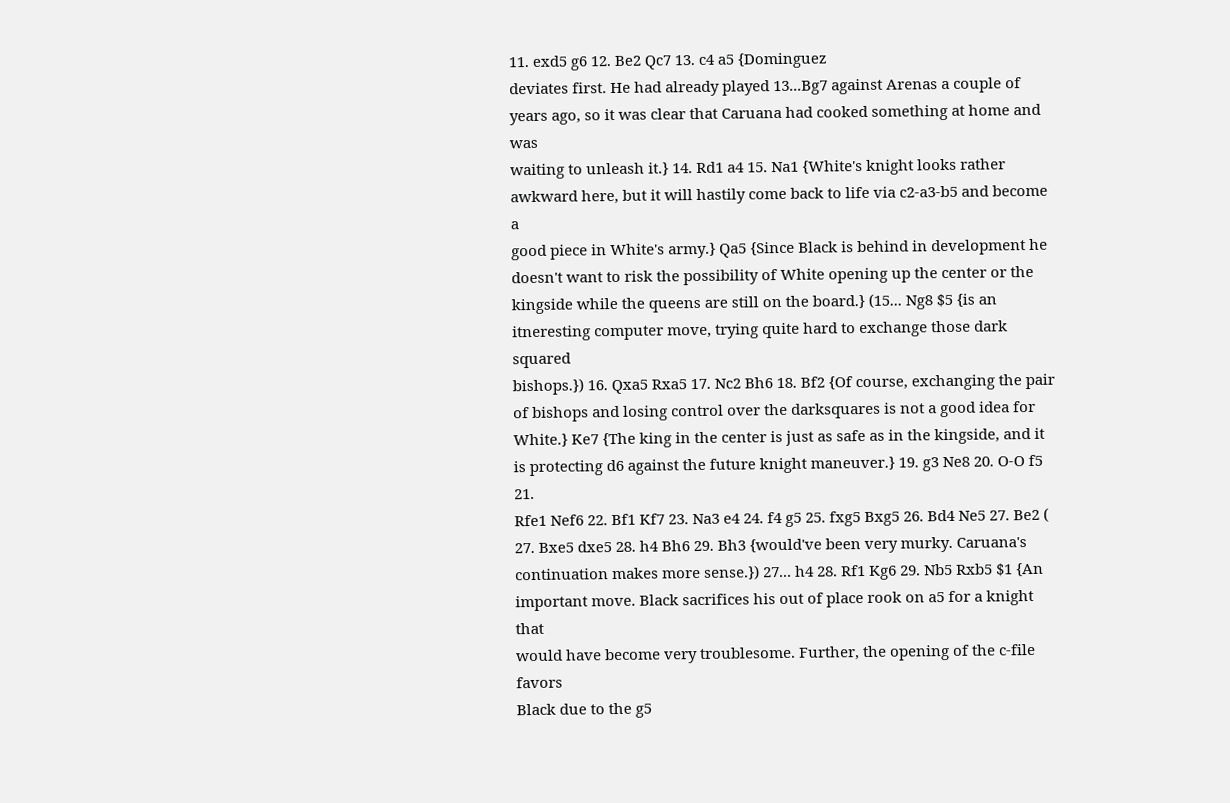11. exd5 g6 12. Be2 Qc7 13. c4 a5 {Dominguez
deviates first. He had already played 13...Bg7 against Arenas a couple of
years ago, so it was clear that Caruana had cooked something at home and was
waiting to unleash it.} 14. Rd1 a4 15. Na1 {White's knight looks rather
awkward here, but it will hastily come back to life via c2-a3-b5 and become a
good piece in White's army.} Qa5 {Since Black is behind in development he
doesn't want to risk the possibility of White opening up the center or the
kingside while the queens are still on the board.} (15... Ng8 $5 {is an
itneresting computer move, trying quite hard to exchange those dark squared
bishops.}) 16. Qxa5 Rxa5 17. Nc2 Bh6 18. Bf2 {Of course, exchanging the pair
of bishops and losing control over the darksquares is not a good idea for
White.} Ke7 {The king in the center is just as safe as in the kingside, and it
is protecting d6 against the future knight maneuver.} 19. g3 Ne8 20. O-O f5 21.
Rfe1 Nef6 22. Bf1 Kf7 23. Na3 e4 24. f4 g5 25. fxg5 Bxg5 26. Bd4 Ne5 27. Be2 (
27. Bxe5 dxe5 28. h4 Bh6 29. Bh3 {would've been very murky. Caruana's
continuation makes more sense.}) 27... h4 28. Rf1 Kg6 29. Nb5 Rxb5 $1 {An
important move. Black sacrifices his out of place rook on a5 for a knight that
would have become very troublesome. Further, the opening of the c-file favors
Black due to the g5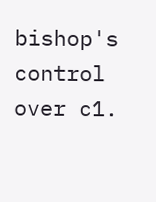bishop's control over c1.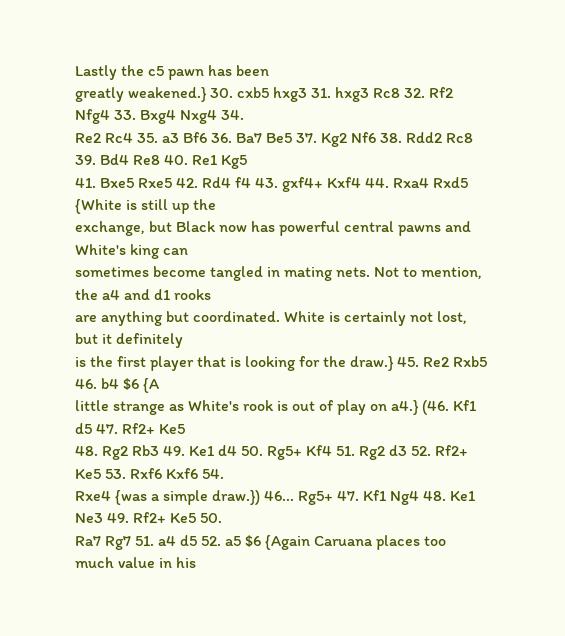Lastly the c5 pawn has been
greatly weakened.} 30. cxb5 hxg3 31. hxg3 Rc8 32. Rf2 Nfg4 33. Bxg4 Nxg4 34.
Re2 Rc4 35. a3 Bf6 36. Ba7 Be5 37. Kg2 Nf6 38. Rdd2 Rc8 39. Bd4 Re8 40. Re1 Kg5
41. Bxe5 Rxe5 42. Rd4 f4 43. gxf4+ Kxf4 44. Rxa4 Rxd5 {White is still up the
exchange, but Black now has powerful central pawns and White's king can
sometimes become tangled in mating nets. Not to mention, the a4 and d1 rooks
are anything but coordinated. White is certainly not lost, but it definitely
is the first player that is looking for the draw.} 45. Re2 Rxb5 46. b4 $6 {A
little strange as White's rook is out of play on a4.} (46. Kf1 d5 47. Rf2+ Ke5
48. Rg2 Rb3 49. Ke1 d4 50. Rg5+ Kf4 51. Rg2 d3 52. Rf2+ Ke5 53. Rxf6 Kxf6 54.
Rxe4 {was a simple draw.}) 46... Rg5+ 47. Kf1 Ng4 48. Ke1 Ne3 49. Rf2+ Ke5 50.
Ra7 Rg7 51. a4 d5 52. a5 $6 {Again Caruana places too much value in his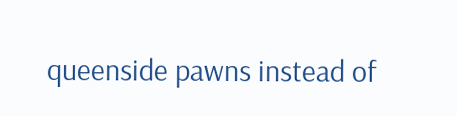queenside pawns instead of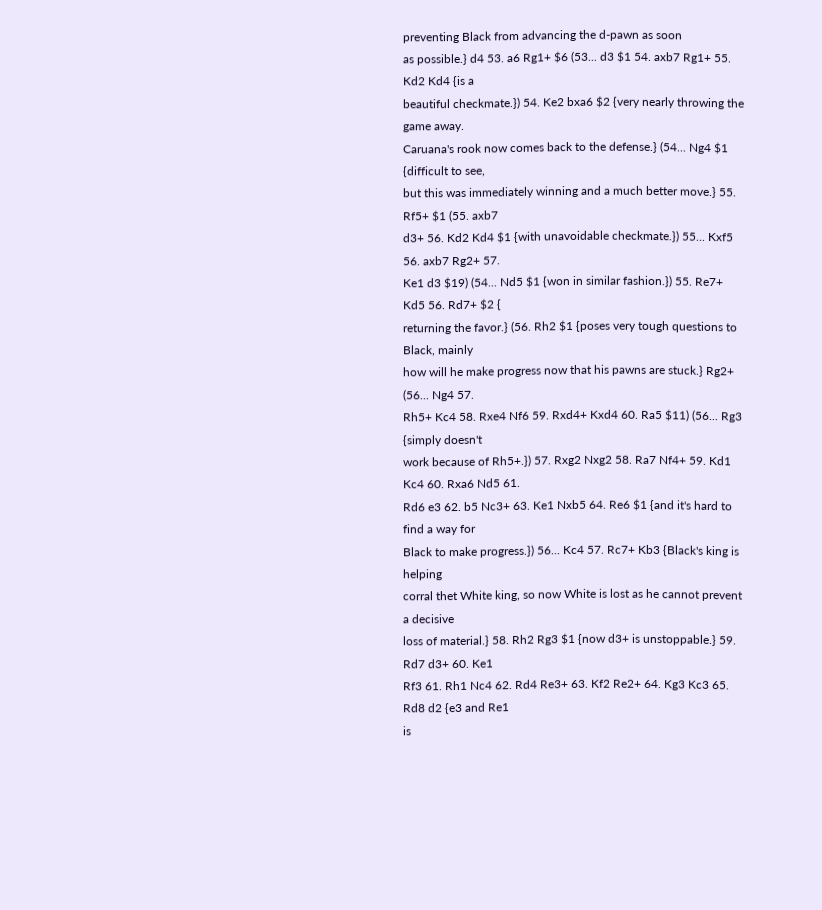preventing Black from advancing the d-pawn as soon
as possible.} d4 53. a6 Rg1+ $6 (53... d3 $1 54. axb7 Rg1+ 55. Kd2 Kd4 {is a
beautiful checkmate.}) 54. Ke2 bxa6 $2 {very nearly throwing the game away.
Caruana's rook now comes back to the defense.} (54... Ng4 $1 {difficult to see,
but this was immediately winning and a much better move.} 55. Rf5+ $1 (55. axb7
d3+ 56. Kd2 Kd4 $1 {with unavoidable checkmate.}) 55... Kxf5 56. axb7 Rg2+ 57.
Ke1 d3 $19) (54... Nd5 $1 {won in similar fashion.}) 55. Re7+ Kd5 56. Rd7+ $2 {
returning the favor.} (56. Rh2 $1 {poses very tough questions to Black, mainly
how will he make progress now that his pawns are stuck.} Rg2+ (56... Ng4 57.
Rh5+ Kc4 58. Rxe4 Nf6 59. Rxd4+ Kxd4 60. Ra5 $11) (56... Rg3 {simply doesn't
work because of Rh5+.}) 57. Rxg2 Nxg2 58. Ra7 Nf4+ 59. Kd1 Kc4 60. Rxa6 Nd5 61.
Rd6 e3 62. b5 Nc3+ 63. Ke1 Nxb5 64. Re6 $1 {and it's hard to find a way for
Black to make progress.}) 56... Kc4 57. Rc7+ Kb3 {Black's king is helping
corral thet White king, so now White is lost as he cannot prevent a decisive
loss of material.} 58. Rh2 Rg3 $1 {now d3+ is unstoppable.} 59. Rd7 d3+ 60. Ke1
Rf3 61. Rh1 Nc4 62. Rd4 Re3+ 63. Kf2 Re2+ 64. Kg3 Kc3 65. Rd8 d2 {e3 and Re1
is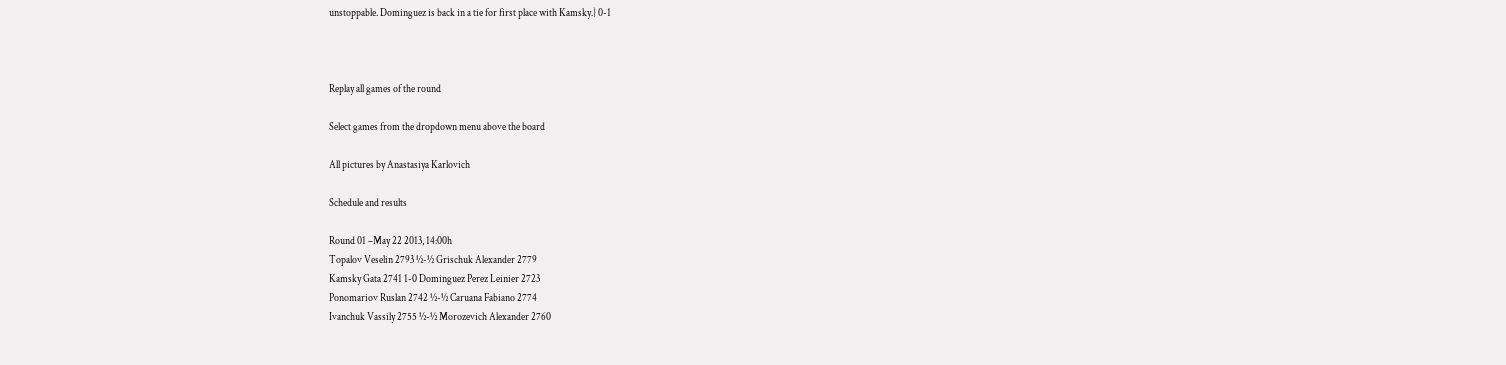unstoppable. Dominguez is back in a tie for first place with Kamsky.} 0-1



Replay all games of the round

Select games from the dropdown menu above the board

All pictures by Anastasiya Karlovich

Schedule and results

Round 01 –May 22 2013, 14:00h
Topalov Veselin 2793 ½-½ Grischuk Alexander 2779
Kamsky Gata 2741 1-0 Dominguez Perez Leinier 2723
Ponomariov Ruslan 2742 ½-½ Caruana Fabiano 2774
Ivanchuk Vassily 2755 ½-½ Morozevich Alexander 2760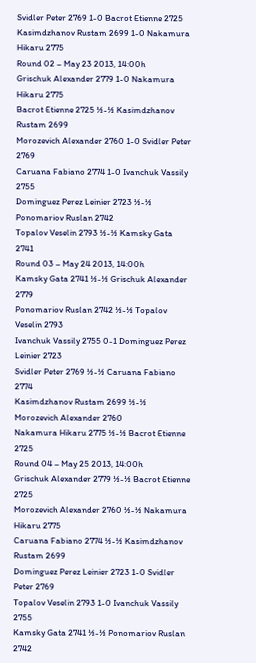Svidler Peter 2769 1-0 Bacrot Etienne 2725
Kasimdzhanov Rustam 2699 1-0 Nakamura Hikaru 2775
Round 02 – May 23 2013, 14:00h
Grischuk Alexander 2779 1-0 Nakamura Hikaru 2775
Bacrot Etienne 2725 ½-½ Kasimdzhanov Rustam 2699
Morozevich Alexander 2760 1-0 Svidler Peter 2769
Caruana Fabiano 2774 1-0 Ivanchuk Vassily 2755
Dominguez Perez Leinier 2723 ½-½ Ponomariov Ruslan 2742
Topalov Veselin 2793 ½-½ Kamsky Gata 2741
Round 03 – May 24 2013, 14:00h
Kamsky Gata 2741 ½-½ Grischuk Alexander 2779
Ponomariov Ruslan 2742 ½-½ Topalov Veselin 2793
Ivanchuk Vassily 2755 0-1 Dominguez Perez Leinier 2723
Svidler Peter 2769 ½-½ Caruana Fabiano 2774
Kasimdzhanov Rustam 2699 ½-½ Morozevich Alexander 2760
Nakamura Hikaru 2775 ½-½ Bacrot Etienne 2725
Round 04 – May 25 2013, 14:00h
Grischuk Alexander 2779 ½-½ Bacrot Etienne 2725
Morozevich Alexander 2760 ½-½ Nakamura Hikaru 2775
Caruana Fabiano 2774 ½-½ Kasimdzhanov Rustam 2699
Dominguez Perez Leinier 2723 1-0 Svidler Peter 2769
Topalov Veselin 2793 1-0 Ivanchuk Vassily 2755
Kamsky Gata 2741 ½-½ Ponomariov Ruslan 2742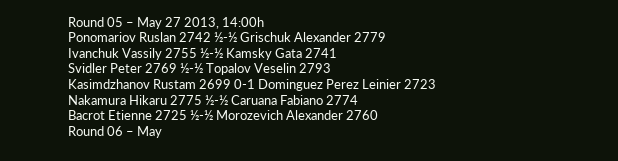Round 05 – May 27 2013, 14:00h
Ponomariov Ruslan 2742 ½-½ Grischuk Alexander 2779
Ivanchuk Vassily 2755 ½-½ Kamsky Gata 2741
Svidler Peter 2769 ½-½ Topalov Veselin 2793
Kasimdzhanov Rustam 2699 0-1 Dominguez Perez Leinier 2723
Nakamura Hikaru 2775 ½-½ Caruana Fabiano 2774
Bacrot Etienne 2725 ½-½ Morozevich Alexander 2760
Round 06 – May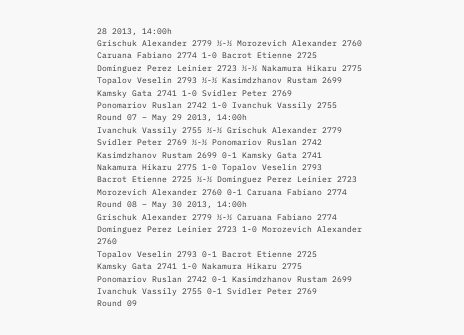28 2013, 14:00h
Grischuk Alexander 2779 ½-½ Morozevich Alexander 2760
Caruana Fabiano 2774 1-0 Bacrot Etienne 2725
Dominguez Perez Leinier 2723 ½-½ Nakamura Hikaru 2775
Topalov Veselin 2793 ½-½ Kasimdzhanov Rustam 2699
Kamsky Gata 2741 1-0 Svidler Peter 2769
Ponomariov Ruslan 2742 1-0 Ivanchuk Vassily 2755
Round 07 – May 29 2013, 14:00h
Ivanchuk Vassily 2755 ½-½ Grischuk Alexander 2779
Svidler Peter 2769 ½-½ Ponomariov Ruslan 2742
Kasimdzhanov Rustam 2699 0-1 Kamsky Gata 2741
Nakamura Hikaru 2775 1-0 Topalov Veselin 2793
Bacrot Etienne 2725 ½-½ Dominguez Perez Leinier 2723
Morozevich Alexander 2760 0-1 Caruana Fabiano 2774
Round 08 – May 30 2013, 14:00h
Grischuk Alexander 2779 ½-½ Caruana Fabiano 2774
Dominguez Perez Leinier 2723 1-0 Morozevich Alexander 2760
Topalov Veselin 2793 0-1 Bacrot Etienne 2725
Kamsky Gata 2741 1-0 Nakamura Hikaru 2775
Ponomariov Ruslan 2742 0-1 Kasimdzhanov Rustam 2699
Ivanchuk Vassily 2755 0-1 Svidler Peter 2769
Round 09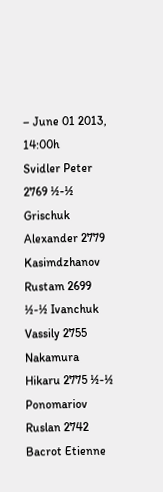– June 01 2013, 14:00h
Svidler Peter 2769 ½-½ Grischuk Alexander 2779
Kasimdzhanov Rustam 2699 ½-½ Ivanchuk Vassily 2755
Nakamura Hikaru 2775 ½-½ Ponomariov Ruslan 2742
Bacrot Etienne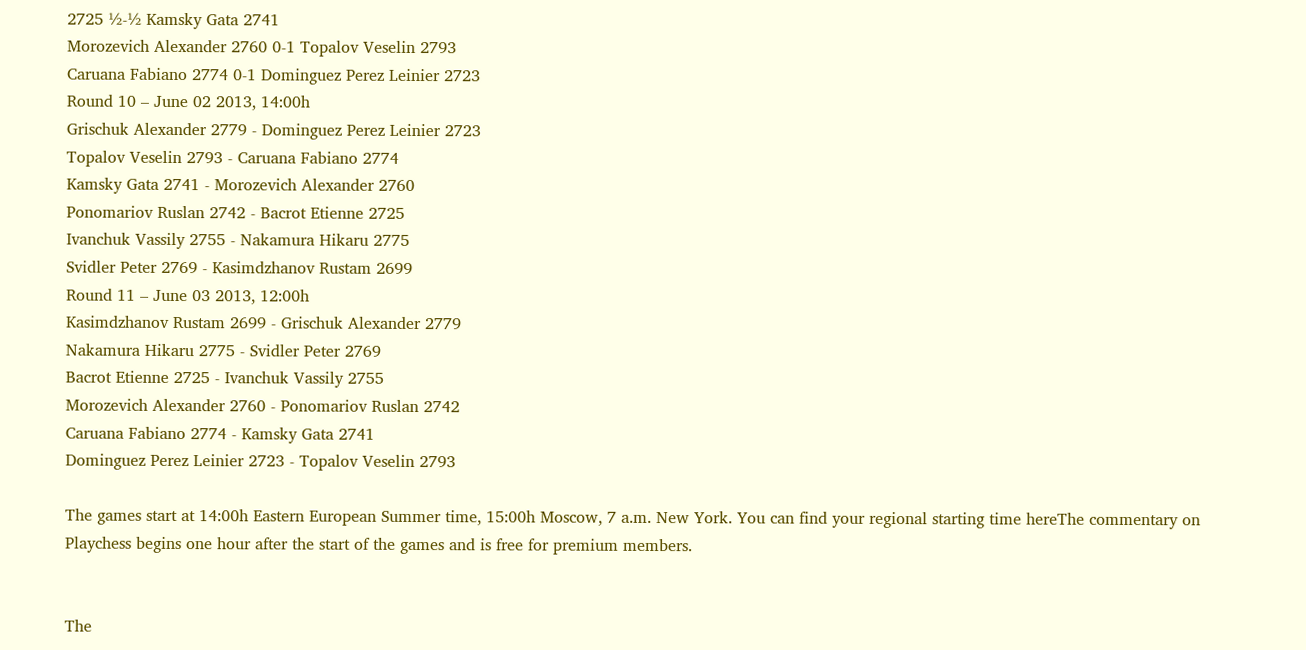2725 ½-½ Kamsky Gata 2741
Morozevich Alexander 2760 0-1 Topalov Veselin 2793
Caruana Fabiano 2774 0-1 Dominguez Perez Leinier 2723
Round 10 – June 02 2013, 14:00h
Grischuk Alexander 2779 - Dominguez Perez Leinier 2723
Topalov Veselin 2793 - Caruana Fabiano 2774
Kamsky Gata 2741 - Morozevich Alexander 2760
Ponomariov Ruslan 2742 - Bacrot Etienne 2725
Ivanchuk Vassily 2755 - Nakamura Hikaru 2775
Svidler Peter 2769 - Kasimdzhanov Rustam 2699
Round 11 – June 03 2013, 12:00h
Kasimdzhanov Rustam 2699 - Grischuk Alexander 2779
Nakamura Hikaru 2775 - Svidler Peter 2769
Bacrot Etienne 2725 - Ivanchuk Vassily 2755
Morozevich Alexander 2760 - Ponomariov Ruslan 2742
Caruana Fabiano 2774 - Kamsky Gata 2741
Dominguez Perez Leinier 2723 - Topalov Veselin 2793

The games start at 14:00h Eastern European Summer time, 15:00h Moscow, 7 a.m. New York. You can find your regional starting time hereThe commentary on Playchess begins one hour after the start of the games and is free for premium members.


The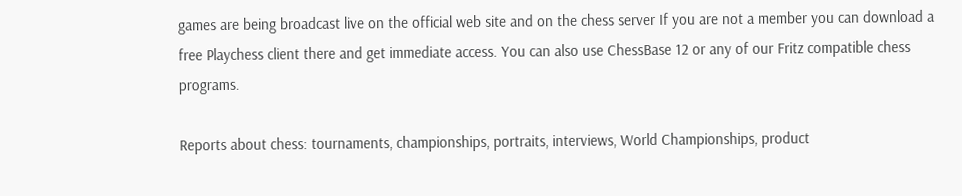games are being broadcast live on the official web site and on the chess server If you are not a member you can download a free Playchess client there and get immediate access. You can also use ChessBase 12 or any of our Fritz compatible chess programs.

Reports about chess: tournaments, championships, portraits, interviews, World Championships, product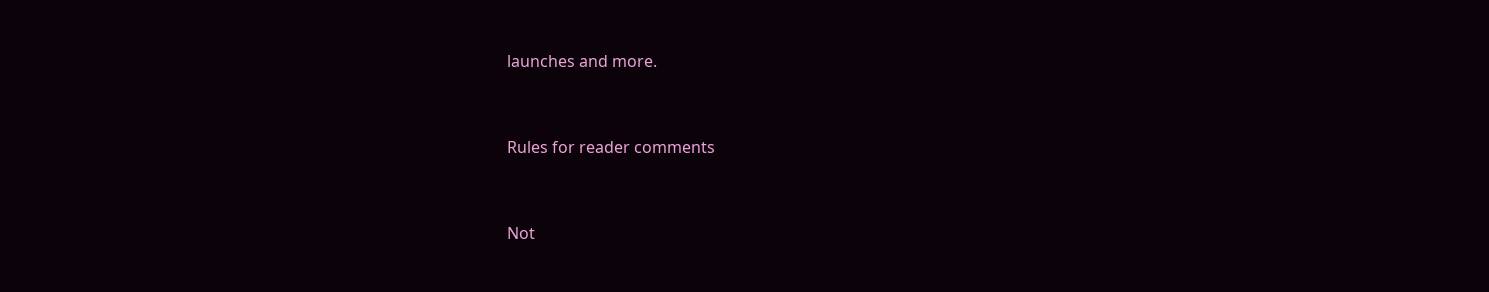launches and more.


Rules for reader comments


Not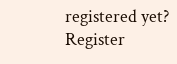registered yet? Register